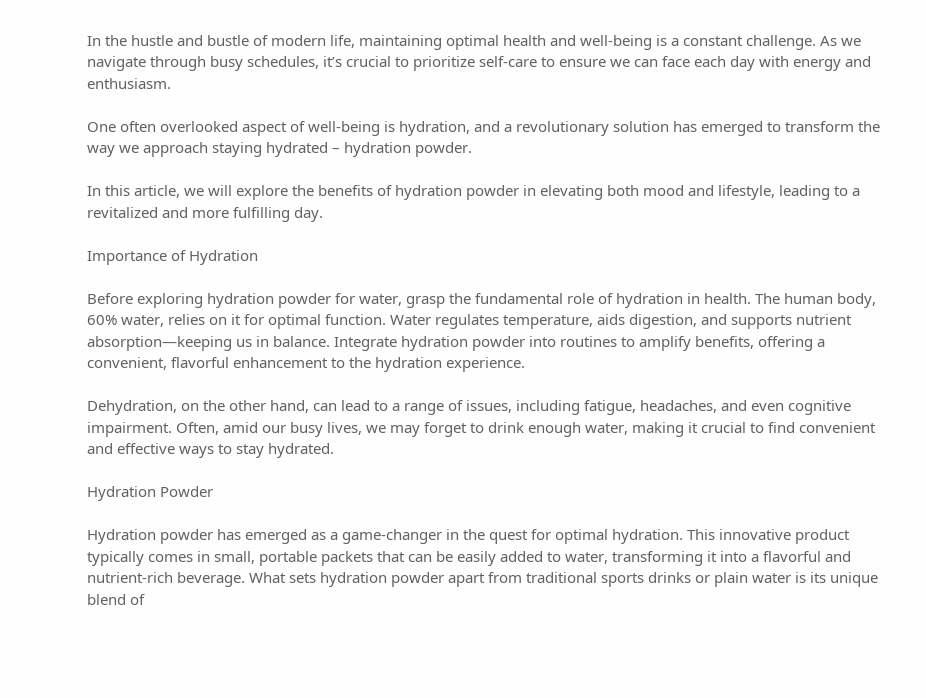In the hustle and bustle of modern life, maintaining optimal health and well-being is a constant challenge. As we navigate through busy schedules, it’s crucial to prioritize self-care to ensure we can face each day with energy and enthusiasm.

One often overlooked aspect of well-being is hydration, and a revolutionary solution has emerged to transform the way we approach staying hydrated – hydration powder.

In this article, we will explore the benefits of hydration powder in elevating both mood and lifestyle, leading to a revitalized and more fulfilling day.

Importance of Hydration

Before exploring hydration powder for water, grasp the fundamental role of hydration in health. The human body, 60% water, relies on it for optimal function. Water regulates temperature, aids digestion, and supports nutrient absorption—keeping us in balance. Integrate hydration powder into routines to amplify benefits, offering a convenient, flavorful enhancement to the hydration experience.

Dehydration, on the other hand, can lead to a range of issues, including fatigue, headaches, and even cognitive impairment. Often, amid our busy lives, we may forget to drink enough water, making it crucial to find convenient and effective ways to stay hydrated.

Hydration Powder

Hydration powder has emerged as a game-changer in the quest for optimal hydration. This innovative product typically comes in small, portable packets that can be easily added to water, transforming it into a flavorful and nutrient-rich beverage. What sets hydration powder apart from traditional sports drinks or plain water is its unique blend of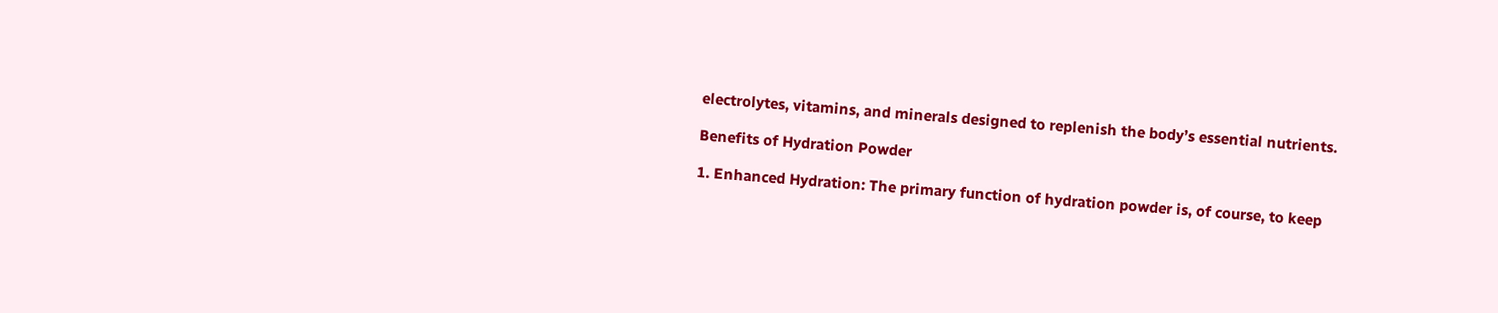electrolytes, vitamins, and minerals designed to replenish the body’s essential nutrients.

Benefits of Hydration Powder

1. Enhanced Hydration: The primary function of hydration powder is, of course, to keep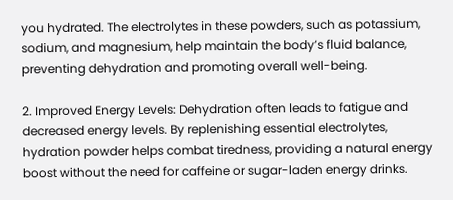you hydrated. The electrolytes in these powders, such as potassium, sodium, and magnesium, help maintain the body’s fluid balance, preventing dehydration and promoting overall well-being.

2. Improved Energy Levels: Dehydration often leads to fatigue and decreased energy levels. By replenishing essential electrolytes, hydration powder helps combat tiredness, providing a natural energy boost without the need for caffeine or sugar-laden energy drinks.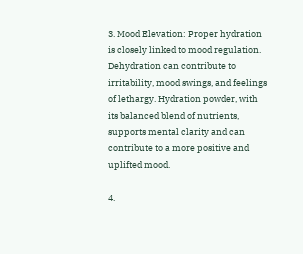3. Mood Elevation: Proper hydration is closely linked to mood regulation. Dehydration can contribute to irritability, mood swings, and feelings of lethargy. Hydration powder, with its balanced blend of nutrients, supports mental clarity and can contribute to a more positive and uplifted mood.

4.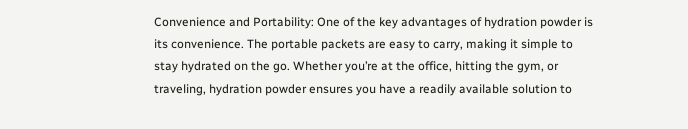Convenience and Portability: One of the key advantages of hydration powder is its convenience. The portable packets are easy to carry, making it simple to stay hydrated on the go. Whether you’re at the office, hitting the gym, or traveling, hydration powder ensures you have a readily available solution to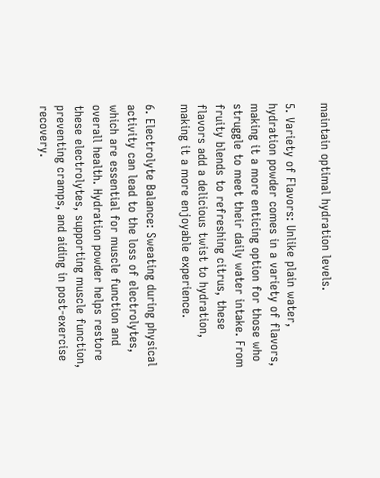maintain optimal hydration levels.

5. Variety of Flavors: Unlike plain water, hydration powder comes in a variety of flavors, making it a more enticing option for those who struggle to meet their daily water intake. From fruity blends to refreshing citrus, these flavors add a delicious twist to hydration, making it a more enjoyable experience.

6. Electrolyte Balance: Sweating during physical activity can lead to the loss of electrolytes, which are essential for muscle function and overall health. Hydration powder helps restore these electrolytes, supporting muscle function, preventing cramps, and aiding in post-exercise recovery.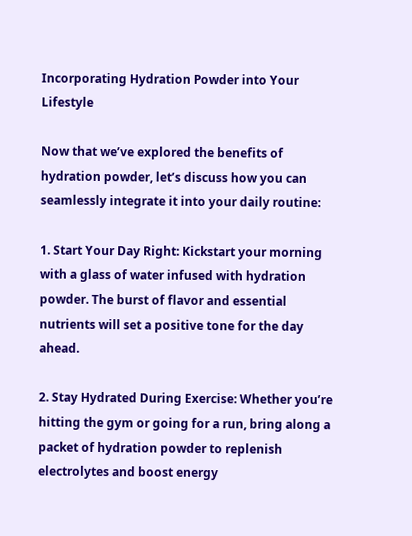Incorporating Hydration Powder into Your Lifestyle

Now that we’ve explored the benefits of hydration powder, let’s discuss how you can seamlessly integrate it into your daily routine:

1. Start Your Day Right: Kickstart your morning with a glass of water infused with hydration powder. The burst of flavor and essential nutrients will set a positive tone for the day ahead.

2. Stay Hydrated During Exercise: Whether you’re hitting the gym or going for a run, bring along a packet of hydration powder to replenish electrolytes and boost energy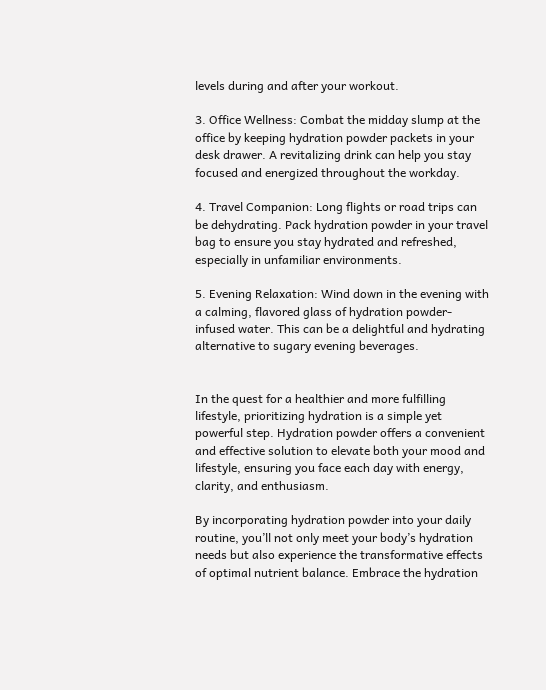levels during and after your workout.

3. Office Wellness: Combat the midday slump at the office by keeping hydration powder packets in your desk drawer. A revitalizing drink can help you stay focused and energized throughout the workday.

4. Travel Companion: Long flights or road trips can be dehydrating. Pack hydration powder in your travel bag to ensure you stay hydrated and refreshed, especially in unfamiliar environments.

5. Evening Relaxation: Wind down in the evening with a calming, flavored glass of hydration powder-infused water. This can be a delightful and hydrating alternative to sugary evening beverages.


In the quest for a healthier and more fulfilling lifestyle, prioritizing hydration is a simple yet powerful step. Hydration powder offers a convenient and effective solution to elevate both your mood and lifestyle, ensuring you face each day with energy, clarity, and enthusiasm.

By incorporating hydration powder into your daily routine, you’ll not only meet your body’s hydration needs but also experience the transformative effects of optimal nutrient balance. Embrace the hydration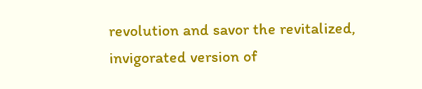revolution and savor the revitalized, invigorated version of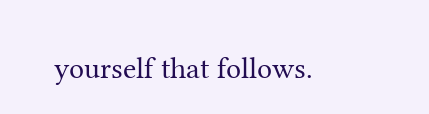yourself that follows.